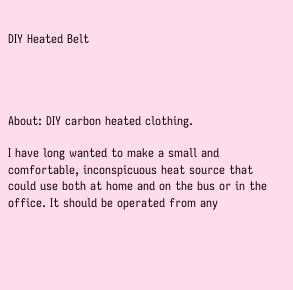DIY Heated Belt




About: DIY carbon heated clothing.

I have long wanted to make a small and comfortable, inconspicuous heat source that could use both at home and on the bus or in the office. It should be operated from any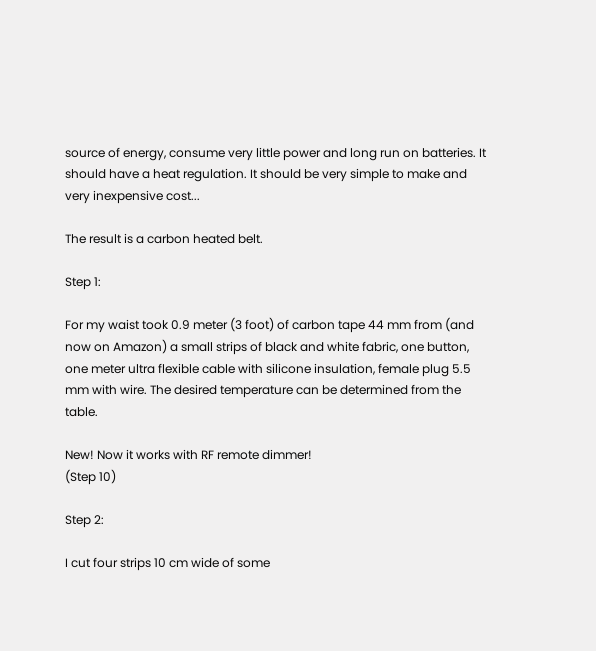source of energy, consume very little power and long run on batteries. It should have a heat regulation. It should be very simple to make and very inexpensive cost...

The result is a carbon heated belt.

Step 1:

For my waist took 0.9 meter (3 foot) of carbon tape 44 mm from (and now on Amazon) a small strips of black and white fabric, one button, one meter ultra flexible cable with silicone insulation, female plug 5.5 mm with wire. The desired temperature can be determined from the table.

New! Now it works with RF remote dimmer!
(Step 10)

Step 2:

I cut four strips 10 cm wide of some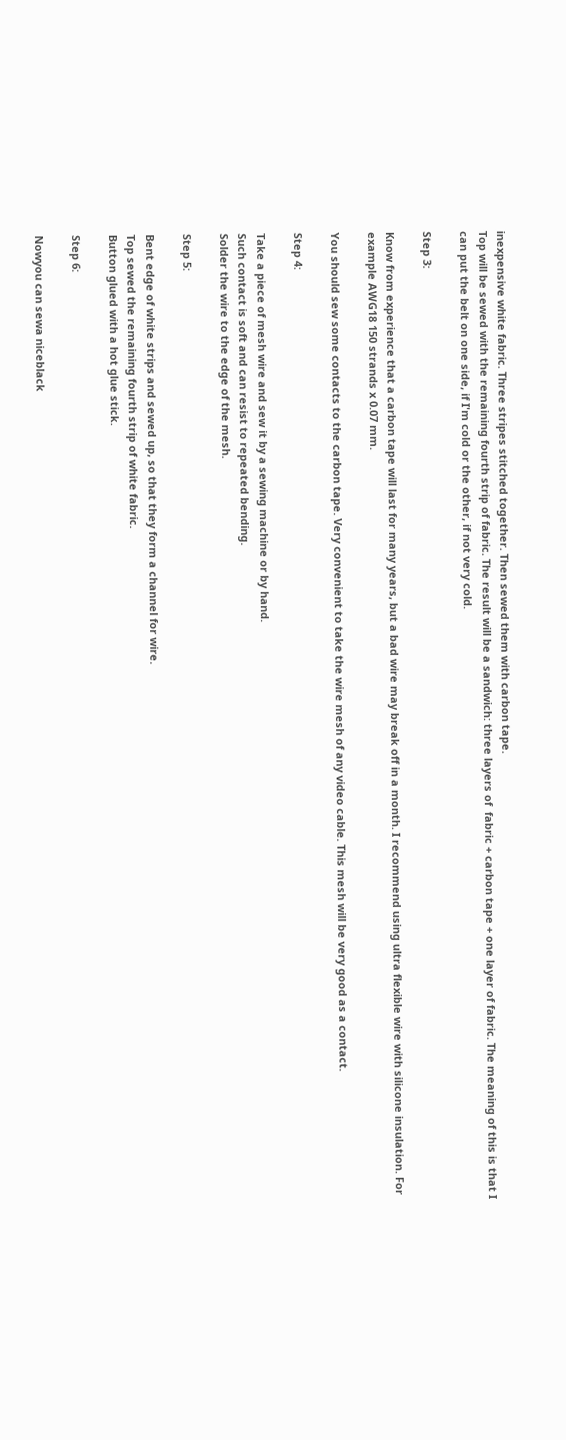inexpensive white fabric. Three stripes stitched together. Then sewed them with carbon tape.
Top will be sewed with the remaining fourth strip of fabric. The result will be a sandwich: three layers of  fabric + carbon tape + one layer of fabric. The meaning of this is that I can put the belt on one side, if I'm cold or the other, if not very cold.

Step 3:

Know from experience that a carbon tape will last for many years, but a bad wire may break off in a month. I recommend using ultra flexible wire with silicone insulation. For example AWG18 150 strands x 0.07 mm.

You should sew some contacts to the carbon tape. Very convenient to take the wire mesh of any video cable. This mesh will be very good as a contact.

Step 4:

Take a piece of mesh wire and sew it by a sewing machine or by hand.
Such contact is soft and can resist to repeated bending.
Solder the wire to the edge of the mesh.

Step 5:

Bent edge of white strips and sewed up, so that they form a channel for wire.
Top sewed the remaining fourth strip of white fabric.
Button glued with a hot glue stick.

Step 6:

Nowyou can sewa niceblack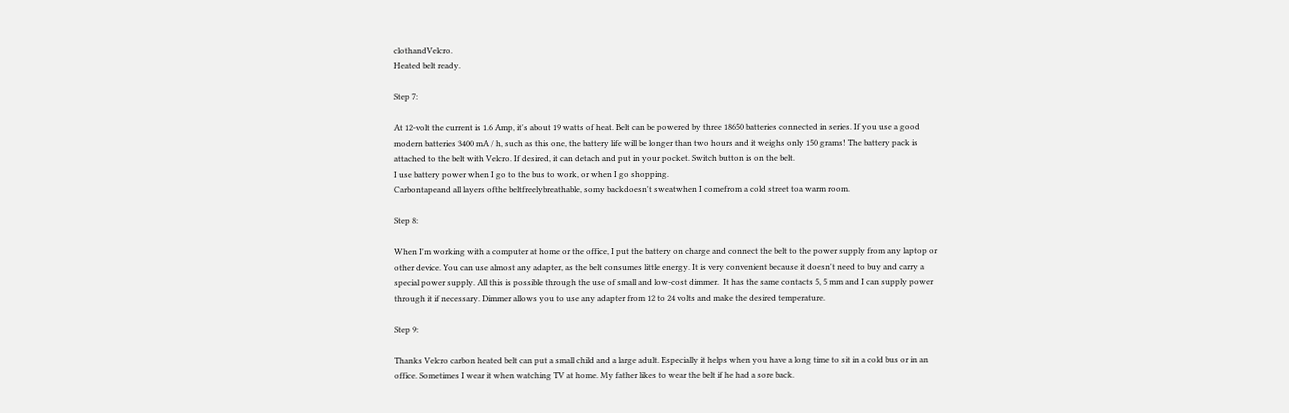clothandVelcro.
Heated belt ready.

Step 7:

At 12-volt the current is 1.6 Amp, it's about 19 watts of heat. Belt can be powered by three 18650 batteries connected in series. If you use a good modern batteries 3400 mA / h, such as this one, the battery life will be longer than two hours and it weighs only 150 grams! The battery pack is attached to the belt with Velcro. If desired, it can detach and put in your pocket. Switch button is on the belt.
I use battery power when I go to the bus to work, or when I go shopping.
Carbontapeand all layers ofthe beltfreelybreathable, somy backdoesn't sweatwhen I comefrom a cold street toa warm room.

Step 8:

When I'm working with a computer at home or the office, I put the battery on charge and connect the belt to the power supply from any laptop or other device. You can use almost any adapter, as the belt consumes little energy. It is very convenient because it doesn't need to buy and carry a special power supply. All this is possible through the use of small and low-cost dimmer.  It has the same contacts 5, 5 mm and I can supply power through it if necessary. Dimmer allows you to use any adapter from 12 to 24 volts and make the desired temperature.

Step 9:

Thanks Velcro carbon heated belt can put a small child and a large adult. Especially it helps when you have a long time to sit in a cold bus or in an office. Sometimes I wear it when watching TV at home. My father likes to wear the belt if he had a sore back.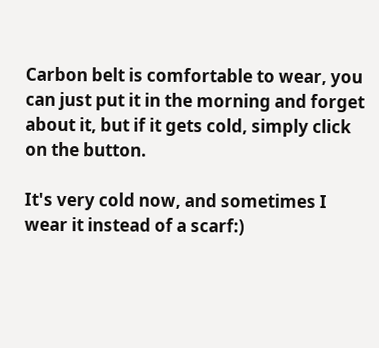Carbon belt is comfortable to wear, you can just put it in the morning and forget about it, but if it gets cold, simply click on the button.

It's very cold now, and sometimes I wear it instead of a scarf:)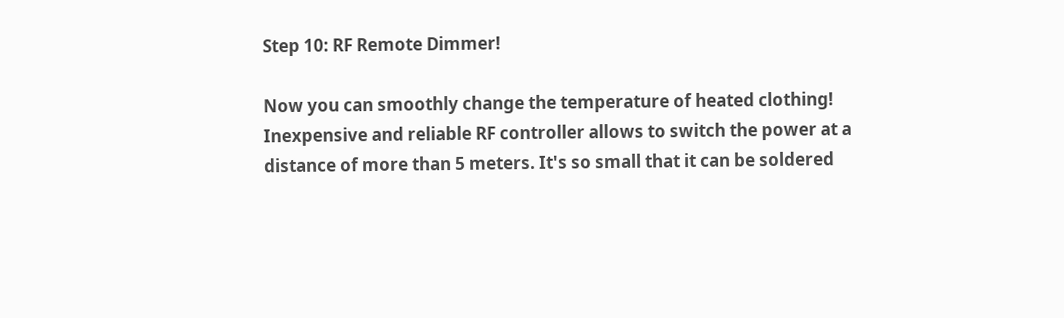Step 10: RF Remote Dimmer!

Now you can smoothly change the temperature of heated clothing!
Inexpensive and reliable RF controller allows to switch the power at a distance of more than 5 meters. It's so small that it can be soldered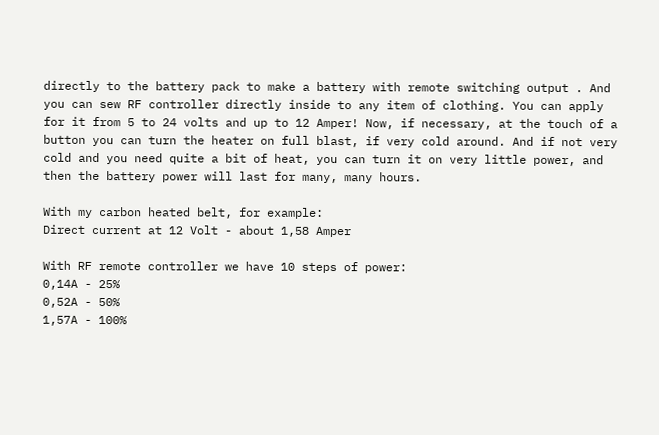directly to the battery pack to make a battery with remote switching output . And you can sew RF controller directly inside to any item of clothing. You can apply for it from 5 to 24 volts and up to 12 Amper! Now, if necessary, at the touch of a button you can turn the heater on full blast, if very cold around. And if not very cold and you need quite a bit of heat, you can turn it on very little power, and then the battery power will last for many, many hours.

With my carbon heated belt, for example:
Direct current at 12 Volt - about 1,58 Amper

With RF remote controller we have 10 steps of power:
0,14A - 25%
0,52A - 50%
1,57A - 100%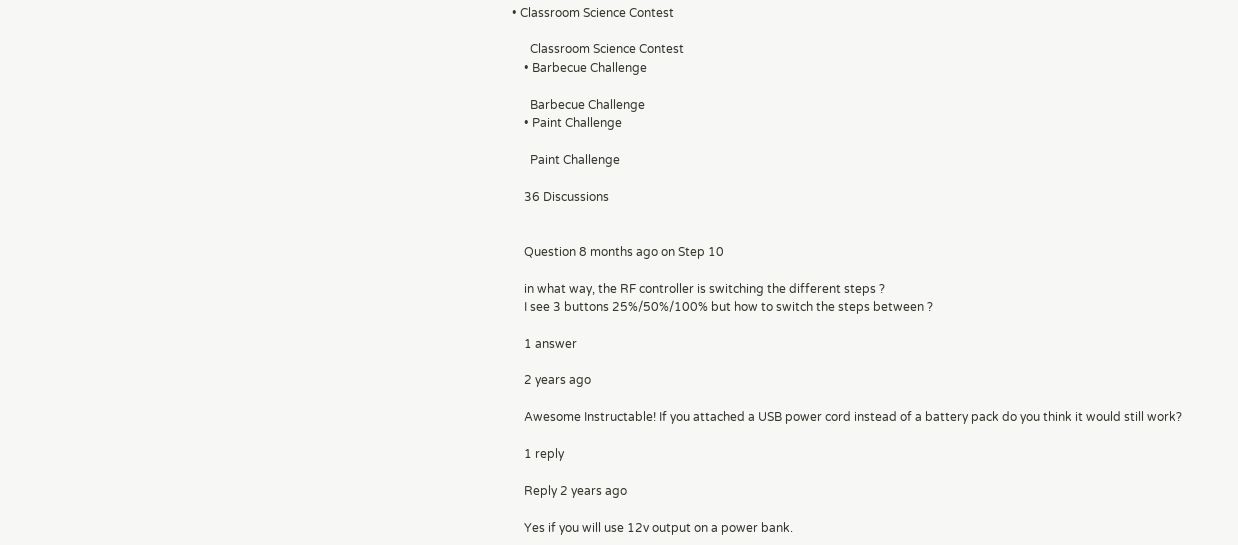• Classroom Science Contest

      Classroom Science Contest
    • Barbecue Challenge

      Barbecue Challenge
    • Paint Challenge

      Paint Challenge

    36 Discussions


    Question 8 months ago on Step 10

    in what way, the RF controller is switching the different steps ?
    I see 3 buttons 25%/50%/100% but how to switch the steps between ?

    1 answer

    2 years ago

    Awesome Instructable! If you attached a USB power cord instead of a battery pack do you think it would still work?

    1 reply

    Reply 2 years ago

    Yes if you will use 12v output on a power bank.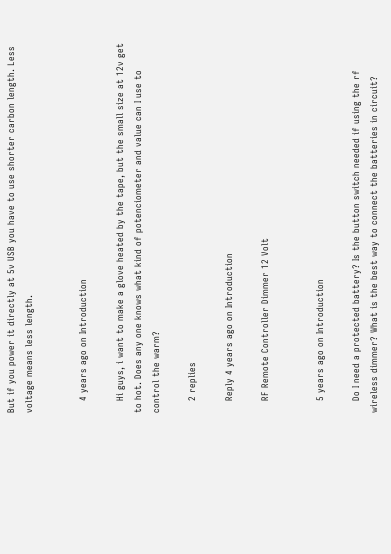But if you power it directly at 5v USB you have to use shorter carbon length. Less voltage means less length.


    4 years ago on Introduction

    Hi guys, i want to make a glove heated by the tape, but the small size at 12v get to hot. Does any one knows what kind of potenciometer and value can I use to control the warm?

    2 replies

    Reply 4 years ago on Introduction

    RF Remote Controller Dimmer 12 Volt


    5 years ago on Introduction

    Do I need a protected battery? Is the button switch needed if using the rf wireless dimmer? What is the best way to connect the batteries in circuit?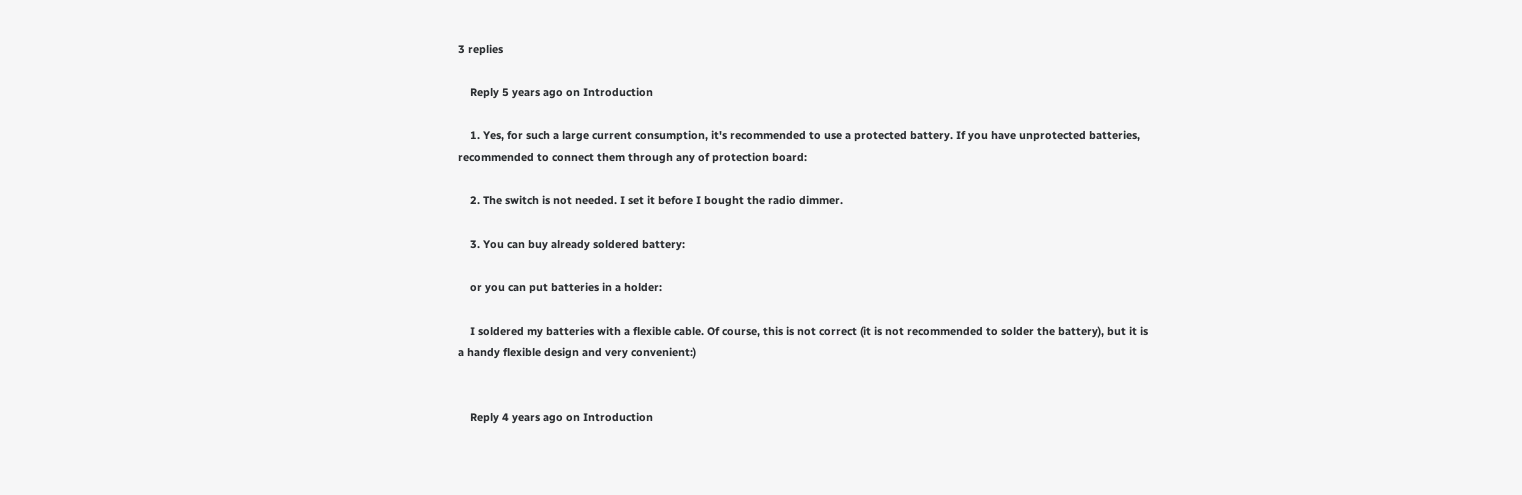3 replies

    Reply 5 years ago on Introduction

    1. Yes, for such a large current consumption, it's recommended to use a protected battery. If you have unprotected batteries, recommended to connect them through any of protection board:

    2. The switch is not needed. I set it before I bought the radio dimmer.

    3. You can buy already soldered battery:

    or you can put batteries in a holder:

    I soldered my batteries with a flexible cable. Of course, this is not correct (it is not recommended to solder the battery), but it is a handy flexible design and very convenient:)


    Reply 4 years ago on Introduction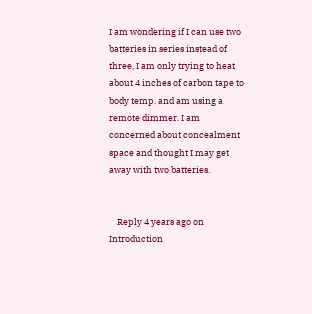I am wondering if I can use two batteries in series instead of three, I am only trying to heat about 4 inches of carbon tape to body temp. and am using a remote dimmer. I am concerned about concealment space and thought I may get away with two batteries.


    Reply 4 years ago on Introduction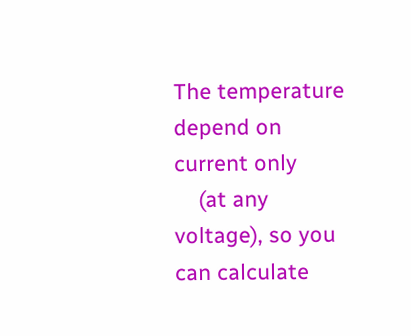The temperature depend on current only
    (at any voltage), so you can calculate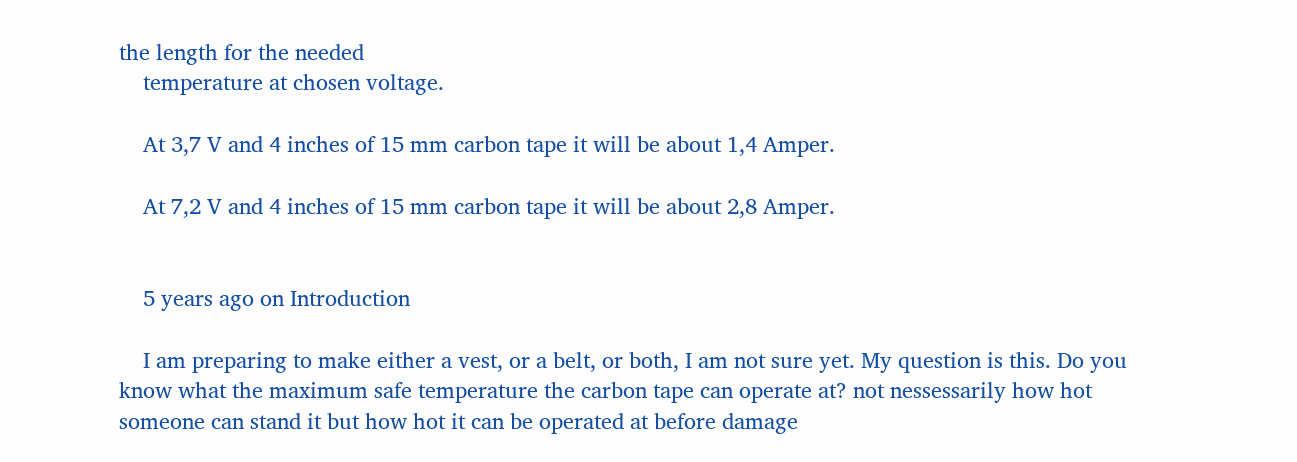the length for the needed
    temperature at chosen voltage.

    At 3,7 V and 4 inches of 15 mm carbon tape it will be about 1,4 Amper.

    At 7,2 V and 4 inches of 15 mm carbon tape it will be about 2,8 Amper.


    5 years ago on Introduction

    I am preparing to make either a vest, or a belt, or both, I am not sure yet. My question is this. Do you know what the maximum safe temperature the carbon tape can operate at? not nessessarily how hot someone can stand it but how hot it can be operated at before damage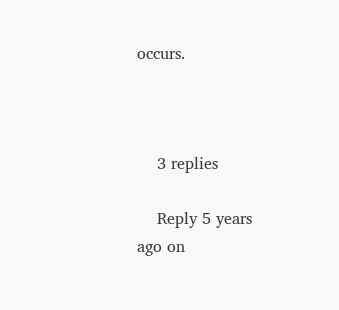occurs.



    3 replies

    Reply 5 years ago on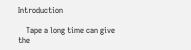Introduction

    Tape a long time can give the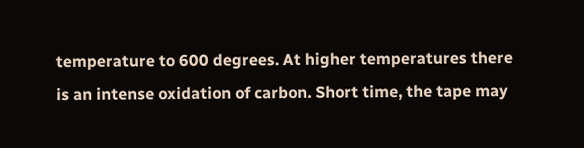temperature to 600 degrees. At higher temperatures there is an intense oxidation of carbon. Short time, the tape may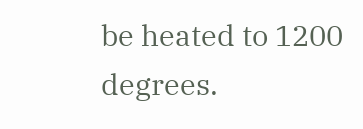be heated to 1200 degrees.